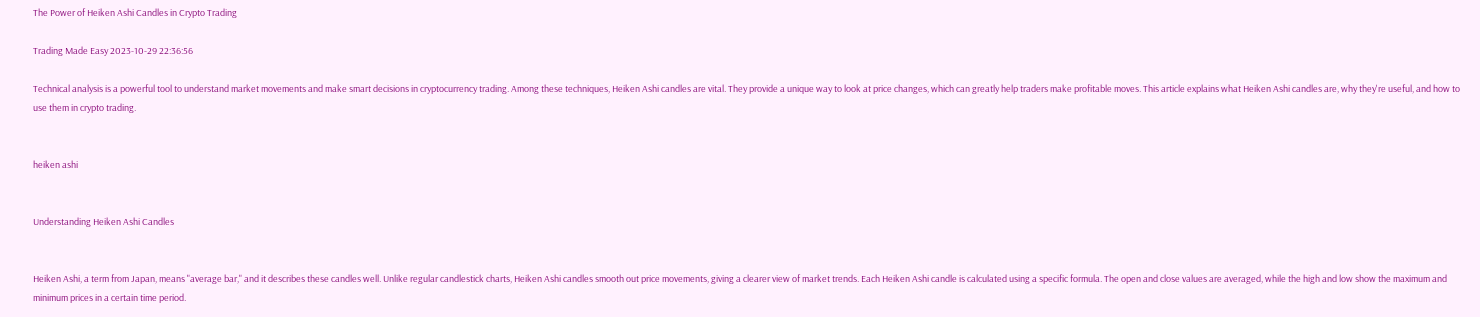The Power of Heiken Ashi Candles in Crypto Trading

Trading Made Easy 2023-10-29 22:36:56

Technical analysis is a powerful tool to understand market movements and make smart decisions in cryptocurrency trading. Among these techniques, Heiken Ashi candles are vital. They provide a unique way to look at price changes, which can greatly help traders make profitable moves. This article explains what Heiken Ashi candles are, why they're useful, and how to use them in crypto trading.


heiken ashi


Understanding Heiken Ashi Candles


Heiken Ashi, a term from Japan, means "average bar," and it describes these candles well. Unlike regular candlestick charts, Heiken Ashi candles smooth out price movements, giving a clearer view of market trends. Each Heiken Ashi candle is calculated using a specific formula. The open and close values are averaged, while the high and low show the maximum and minimum prices in a certain time period.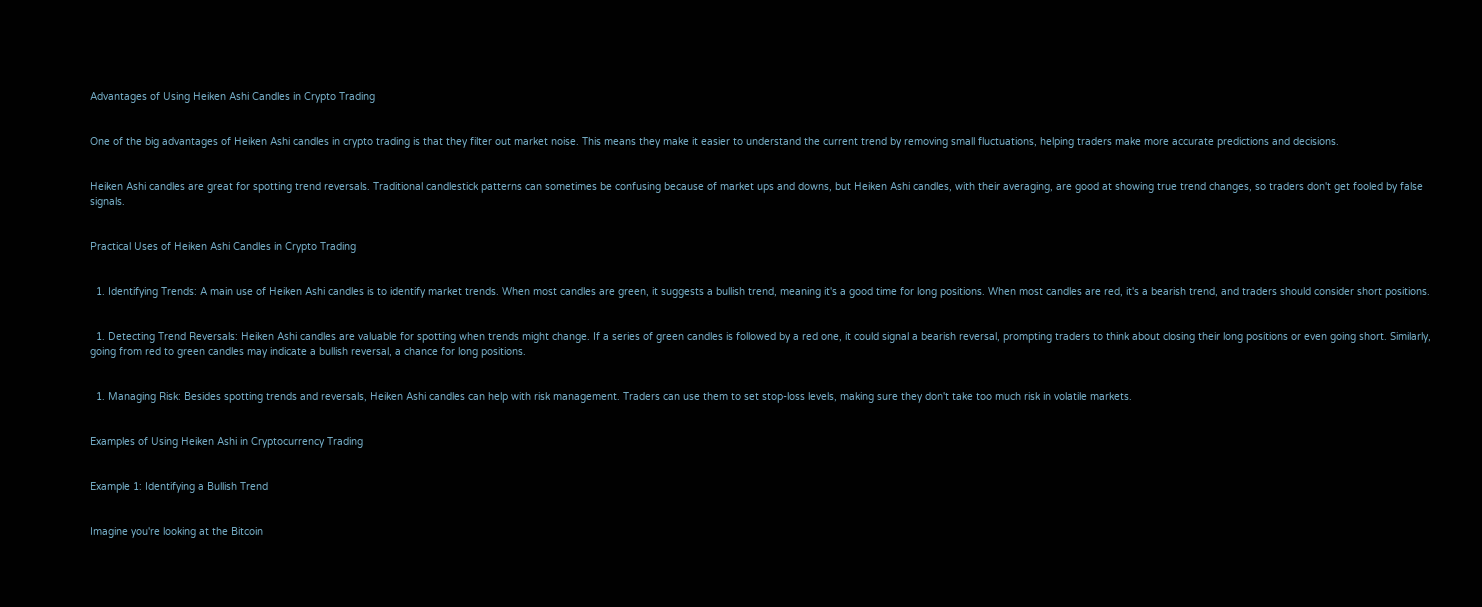Advantages of Using Heiken Ashi Candles in Crypto Trading


One of the big advantages of Heiken Ashi candles in crypto trading is that they filter out market noise. This means they make it easier to understand the current trend by removing small fluctuations, helping traders make more accurate predictions and decisions.


Heiken Ashi candles are great for spotting trend reversals. Traditional candlestick patterns can sometimes be confusing because of market ups and downs, but Heiken Ashi candles, with their averaging, are good at showing true trend changes, so traders don't get fooled by false signals.


Practical Uses of Heiken Ashi Candles in Crypto Trading


  1. Identifying Trends: A main use of Heiken Ashi candles is to identify market trends. When most candles are green, it suggests a bullish trend, meaning it's a good time for long positions. When most candles are red, it's a bearish trend, and traders should consider short positions.


  1. Detecting Trend Reversals: Heiken Ashi candles are valuable for spotting when trends might change. If a series of green candles is followed by a red one, it could signal a bearish reversal, prompting traders to think about closing their long positions or even going short. Similarly, going from red to green candles may indicate a bullish reversal, a chance for long positions.


  1. Managing Risk: Besides spotting trends and reversals, Heiken Ashi candles can help with risk management. Traders can use them to set stop-loss levels, making sure they don't take too much risk in volatile markets.


Examples of Using Heiken Ashi in Cryptocurrency Trading


Example 1: Identifying a Bullish Trend


Imagine you're looking at the Bitcoin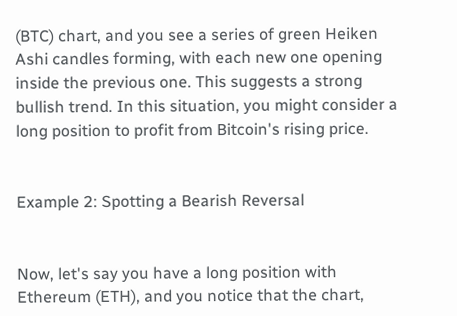(BTC) chart, and you see a series of green Heiken Ashi candles forming, with each new one opening inside the previous one. This suggests a strong bullish trend. In this situation, you might consider a long position to profit from Bitcoin's rising price.


Example 2: Spotting a Bearish Reversal


Now, let's say you have a long position with Ethereum (ETH), and you notice that the chart,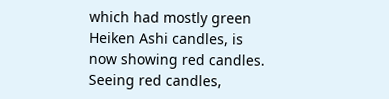which had mostly green Heiken Ashi candles, is now showing red candles. Seeing red candles,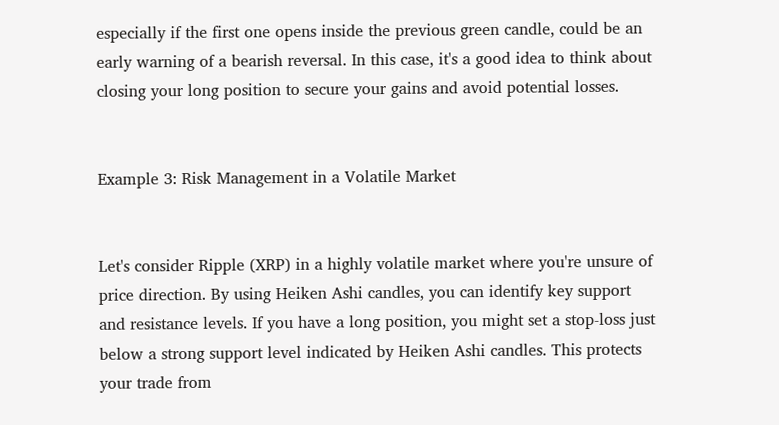especially if the first one opens inside the previous green candle, could be an early warning of a bearish reversal. In this case, it's a good idea to think about closing your long position to secure your gains and avoid potential losses.


Example 3: Risk Management in a Volatile Market


Let's consider Ripple (XRP) in a highly volatile market where you're unsure of price direction. By using Heiken Ashi candles, you can identify key support and resistance levels. If you have a long position, you might set a stop-loss just below a strong support level indicated by Heiken Ashi candles. This protects your trade from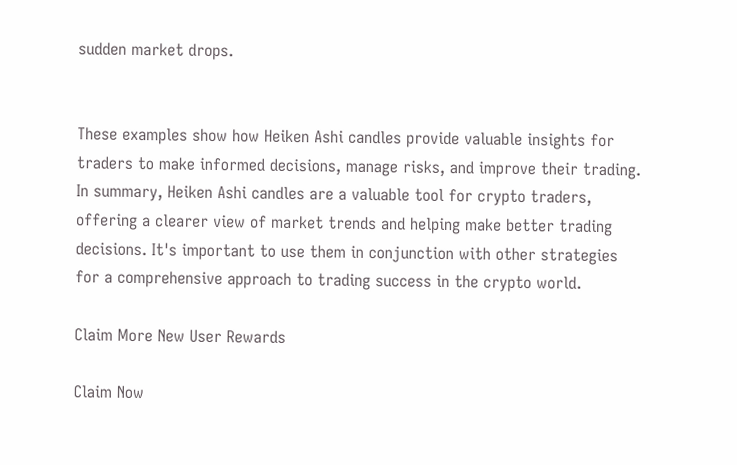sudden market drops.


These examples show how Heiken Ashi candles provide valuable insights for traders to make informed decisions, manage risks, and improve their trading. In summary, Heiken Ashi candles are a valuable tool for crypto traders, offering a clearer view of market trends and helping make better trading decisions. It's important to use them in conjunction with other strategies for a comprehensive approach to trading success in the crypto world.

Claim More New User Rewards

Claim Now